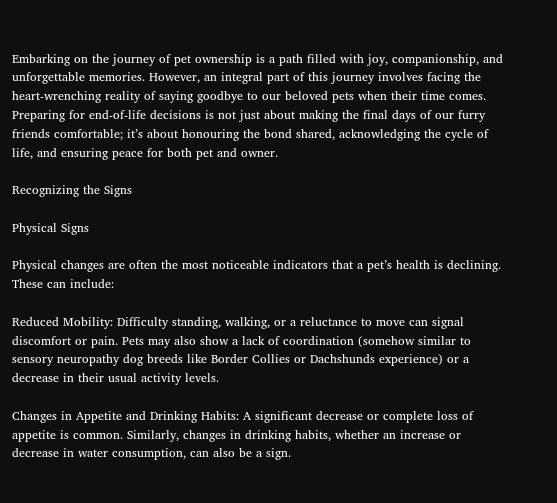Embarking on the journey of pet ownership is a path filled with joy, companionship, and unforgettable memories. However, an integral part of this journey involves facing the heart-wrenching reality of saying goodbye to our beloved pets when their time comes. Preparing for end-of-life decisions is not just about making the final days of our furry friends comfortable; it’s about honouring the bond shared, acknowledging the cycle of life, and ensuring peace for both pet and owner.

Recognizing the Signs

Physical Signs

Physical changes are often the most noticeable indicators that a pet’s health is declining. These can include:

Reduced Mobility: Difficulty standing, walking, or a reluctance to move can signal discomfort or pain. Pets may also show a lack of coordination (somehow similar to sensory neuropathy dog breeds like Border Collies or Dachshunds experience) or a decrease in their usual activity levels.

Changes in Appetite and Drinking Habits: A significant decrease or complete loss of appetite is common. Similarly, changes in drinking habits, whether an increase or decrease in water consumption, can also be a sign.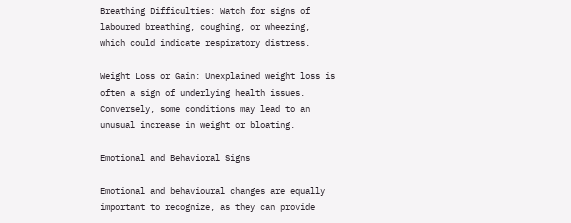Breathing Difficulties: Watch for signs of laboured breathing, coughing, or wheezing, which could indicate respiratory distress.

Weight Loss or Gain: Unexplained weight loss is often a sign of underlying health issues. Conversely, some conditions may lead to an unusual increase in weight or bloating.

Emotional and Behavioral Signs

Emotional and behavioural changes are equally important to recognize, as they can provide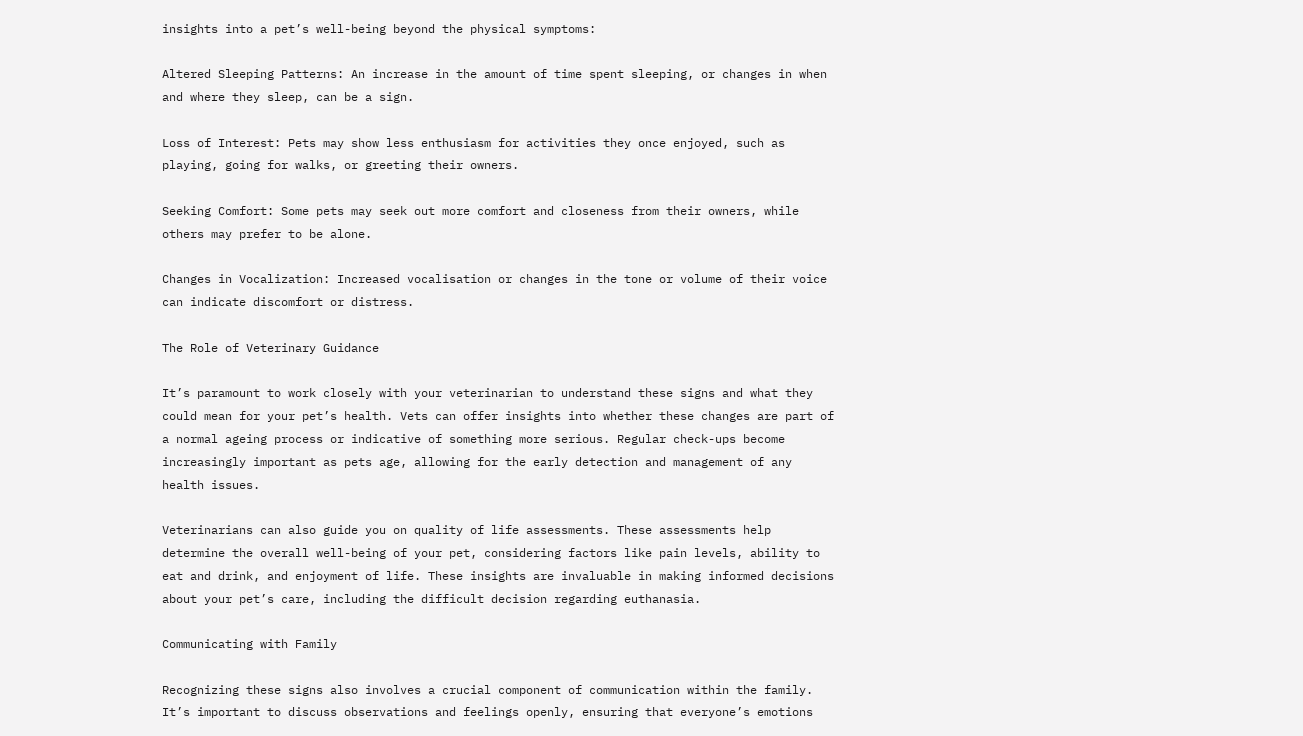insights into a pet’s well-being beyond the physical symptoms:

Altered Sleeping Patterns: An increase in the amount of time spent sleeping, or changes in when and where they sleep, can be a sign.

Loss of Interest: Pets may show less enthusiasm for activities they once enjoyed, such as playing, going for walks, or greeting their owners.

Seeking Comfort: Some pets may seek out more comfort and closeness from their owners, while others may prefer to be alone.

Changes in Vocalization: Increased vocalisation or changes in the tone or volume of their voice can indicate discomfort or distress.

The Role of Veterinary Guidance

It’s paramount to work closely with your veterinarian to understand these signs and what they could mean for your pet’s health. Vets can offer insights into whether these changes are part of a normal ageing process or indicative of something more serious. Regular check-ups become increasingly important as pets age, allowing for the early detection and management of any health issues.

Veterinarians can also guide you on quality of life assessments. These assessments help determine the overall well-being of your pet, considering factors like pain levels, ability to eat and drink, and enjoyment of life. These insights are invaluable in making informed decisions about your pet’s care, including the difficult decision regarding euthanasia.

Communicating with Family

Recognizing these signs also involves a crucial component of communication within the family. It’s important to discuss observations and feelings openly, ensuring that everyone’s emotions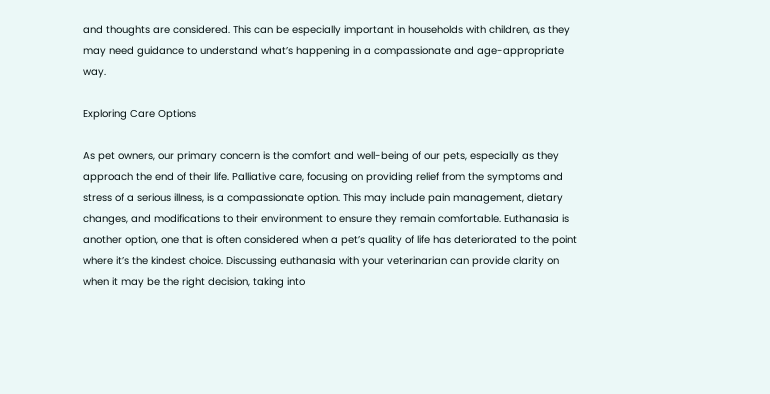and thoughts are considered. This can be especially important in households with children, as they may need guidance to understand what’s happening in a compassionate and age-appropriate way.

Exploring Care Options

As pet owners, our primary concern is the comfort and well-being of our pets, especially as they approach the end of their life. Palliative care, focusing on providing relief from the symptoms and stress of a serious illness, is a compassionate option. This may include pain management, dietary changes, and modifications to their environment to ensure they remain comfortable. Euthanasia is another option, one that is often considered when a pet’s quality of life has deteriorated to the point where it’s the kindest choice. Discussing euthanasia with your veterinarian can provide clarity on when it may be the right decision, taking into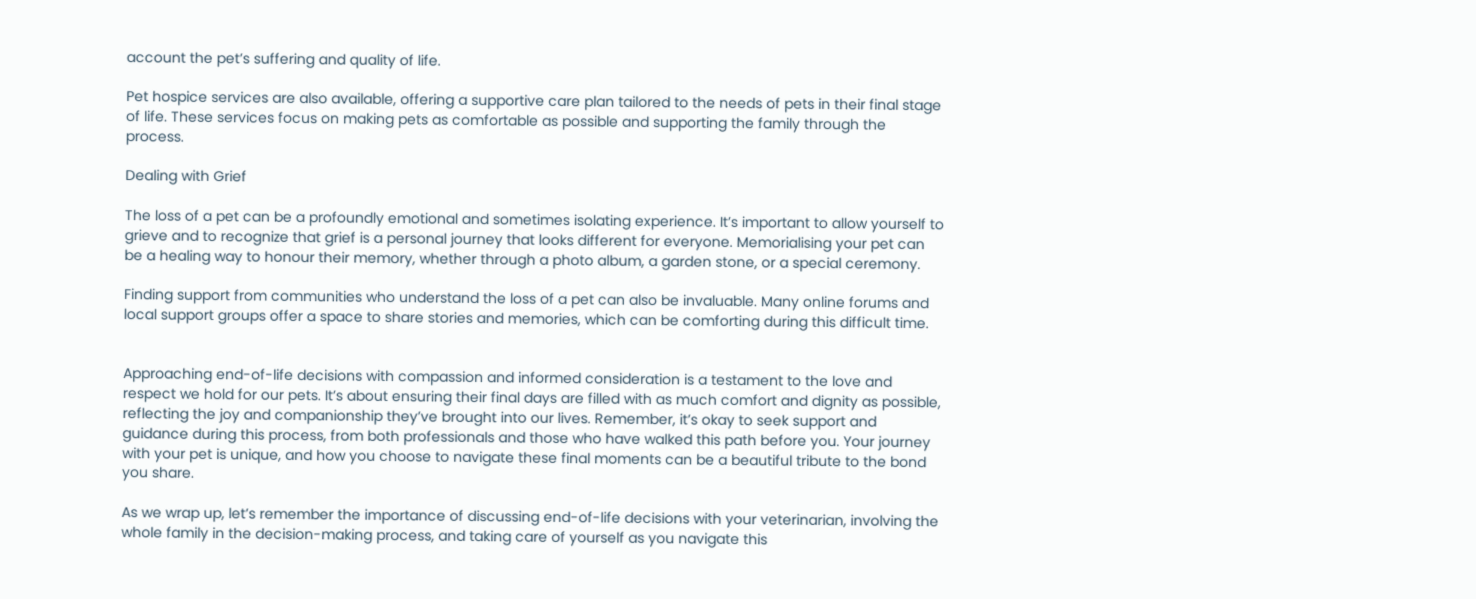account the pet’s suffering and quality of life.

Pet hospice services are also available, offering a supportive care plan tailored to the needs of pets in their final stage of life. These services focus on making pets as comfortable as possible and supporting the family through the process.

Dealing with Grief

The loss of a pet can be a profoundly emotional and sometimes isolating experience. It’s important to allow yourself to grieve and to recognize that grief is a personal journey that looks different for everyone. Memorialising your pet can be a healing way to honour their memory, whether through a photo album, a garden stone, or a special ceremony.

Finding support from communities who understand the loss of a pet can also be invaluable. Many online forums and local support groups offer a space to share stories and memories, which can be comforting during this difficult time.


Approaching end-of-life decisions with compassion and informed consideration is a testament to the love and respect we hold for our pets. It’s about ensuring their final days are filled with as much comfort and dignity as possible, reflecting the joy and companionship they’ve brought into our lives. Remember, it’s okay to seek support and guidance during this process, from both professionals and those who have walked this path before you. Your journey with your pet is unique, and how you choose to navigate these final moments can be a beautiful tribute to the bond you share.

As we wrap up, let’s remember the importance of discussing end-of-life decisions with your veterinarian, involving the whole family in the decision-making process, and taking care of yourself as you navigate this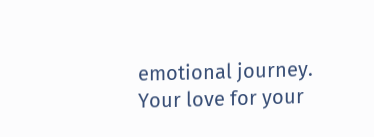emotional journey. Your love for your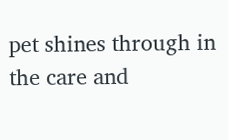pet shines through in the care and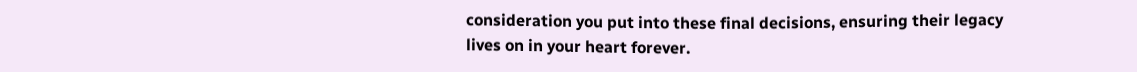consideration you put into these final decisions, ensuring their legacy lives on in your heart forever.